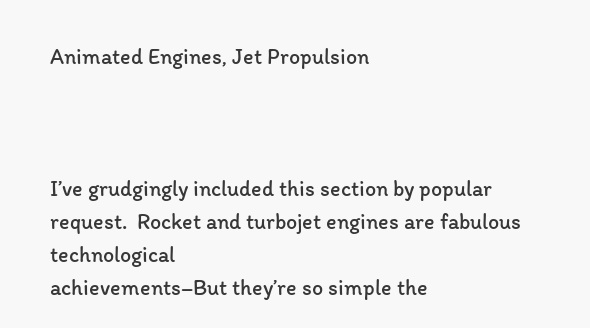Animated Engines, Jet Propulsion



I’ve grudgingly included this section by popular
request.  Rocket and turbojet engines are fabulous technological
achievements–But they’re so simple the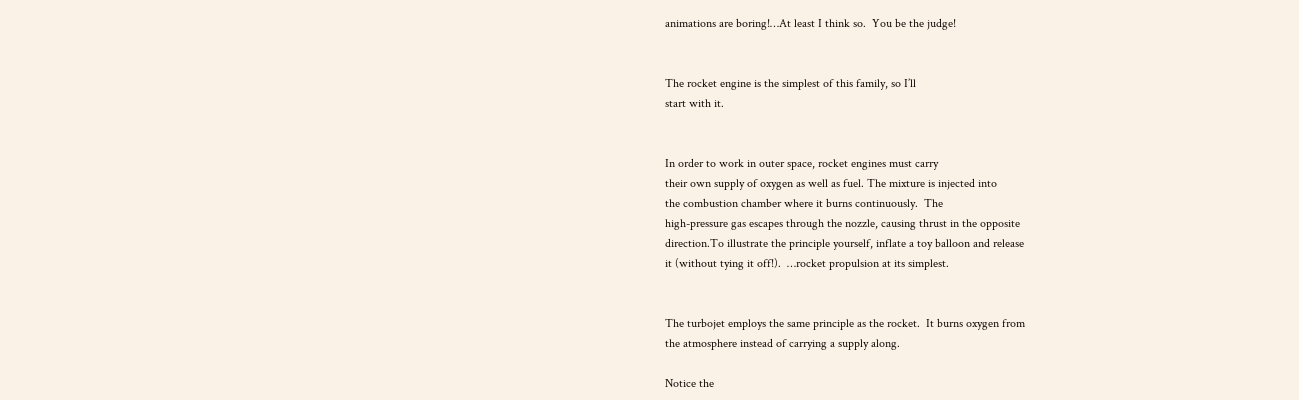animations are boring!…At least I think so.  You be the judge!


The rocket engine is the simplest of this family, so I’ll
start with it.


In order to work in outer space, rocket engines must carry
their own supply of oxygen as well as fuel. The mixture is injected into
the combustion chamber where it burns continuously.  The
high-pressure gas escapes through the nozzle, causing thrust in the opposite
direction.To illustrate the principle yourself, inflate a toy balloon and release
it (without tying it off!).  …rocket propulsion at its simplest.


The turbojet employs the same principle as the rocket.  It burns oxygen from
the atmosphere instead of carrying a supply along.

Notice the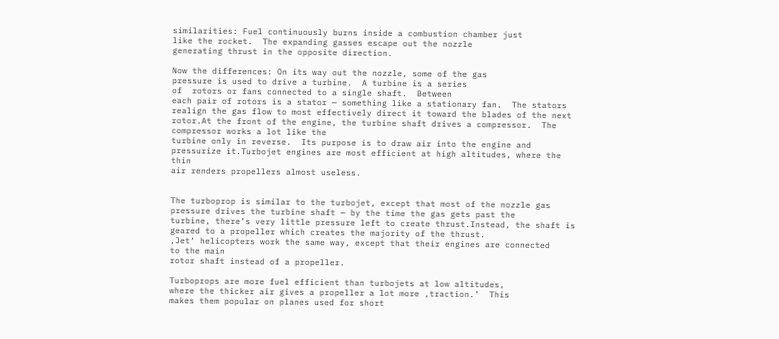similarities: Fuel continuously burns inside a combustion chamber just
like the rocket.  The expanding gasses escape out the nozzle
generating thrust in the opposite direction.

Now the differences: On its way out the nozzle, some of the gas
pressure is used to drive a turbine.  A turbine is a series
of  rotors or fans connected to a single shaft.  Between
each pair of rotors is a stator — something like a stationary fan.  The stators
realign the gas flow to most effectively direct it toward the blades of the next rotor.At the front of the engine, the turbine shaft drives a compressor.  The compressor works a lot like the
turbine only in reverse.  Its purpose is to draw air into the engine and pressurize it.Turbojet engines are most efficient at high altitudes, where the thin
air renders propellers almost useless.


The turboprop is similar to the turbojet, except that most of the nozzle gas
pressure drives the turbine shaft — by the time the gas gets past the
turbine, there’s very little pressure left to create thrust.Instead, the shaft is geared to a propeller which creates the majority of the thrust.
‚Jet‘ helicopters work the same way, except that their engines are connected
to the main
rotor shaft instead of a propeller.

Turboprops are more fuel efficient than turbojets at low altitudes,
where the thicker air gives a propeller a lot more ‚traction.’  This
makes them popular on planes used for short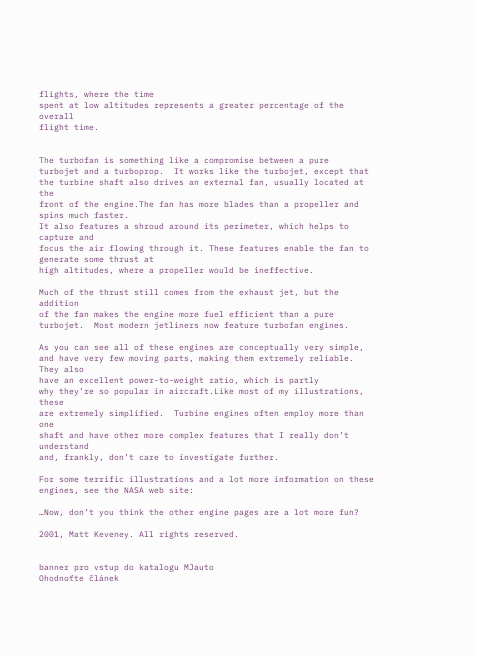flights, where the time
spent at low altitudes represents a greater percentage of the overall
flight time.


The turbofan is something like a compromise between a pure
turbojet and a turboprop.  It works like the turbojet, except that
the turbine shaft also drives an external fan, usually located at the
front of the engine.The fan has more blades than a propeller and spins much faster.
It also features a shroud around its perimeter, which helps to capture and
focus the air flowing through it. These features enable the fan to generate some thrust at
high altitudes, where a propeller would be ineffective.

Much of the thrust still comes from the exhaust jet, but the addition
of the fan makes the engine more fuel efficient than a pure
turbojet.  Most modern jetliners now feature turbofan engines.

As you can see all of these engines are conceptually very simple,
and have very few moving parts, making them extremely reliable. They also
have an excellent power-to-weight ratio, which is partly
why they’re so popular in aircraft.Like most of my illustrations, these
are extremely simplified.  Turbine engines often employ more than one
shaft and have other more complex features that I really don’t understand
and, frankly, don’t care to investigate further.

For some terrific illustrations and a lot more information on these
engines, see the NASA web site:

…Now, don’t you think the other engine pages are a lot more fun?

2001, Matt Keveney. All rights reserved.


banner pro vstup do katalogu MJauto
Ohodnoťte článek